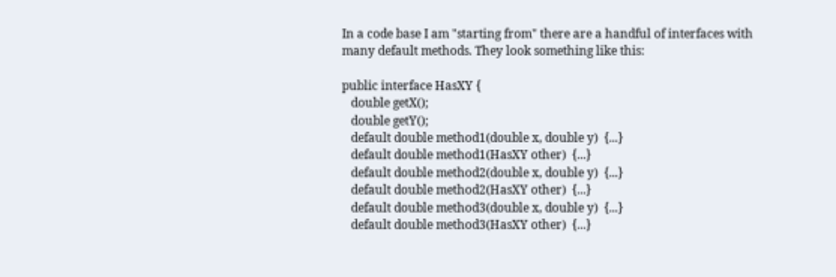In a code base I am "starting from" there are a handful of interfaces with many default methods. They look something like this:

public interface HasXY {
   double getX();
   double getY();
   default double method1(double x, double y)  {...}
   default double method1(HasXY other)  {...}
   default double method2(double x, double y)  {...}
   default double method2(HasXY other)  {...}
   default double method3(double x, double y)  {...}
   default double method3(HasXY other)  {...}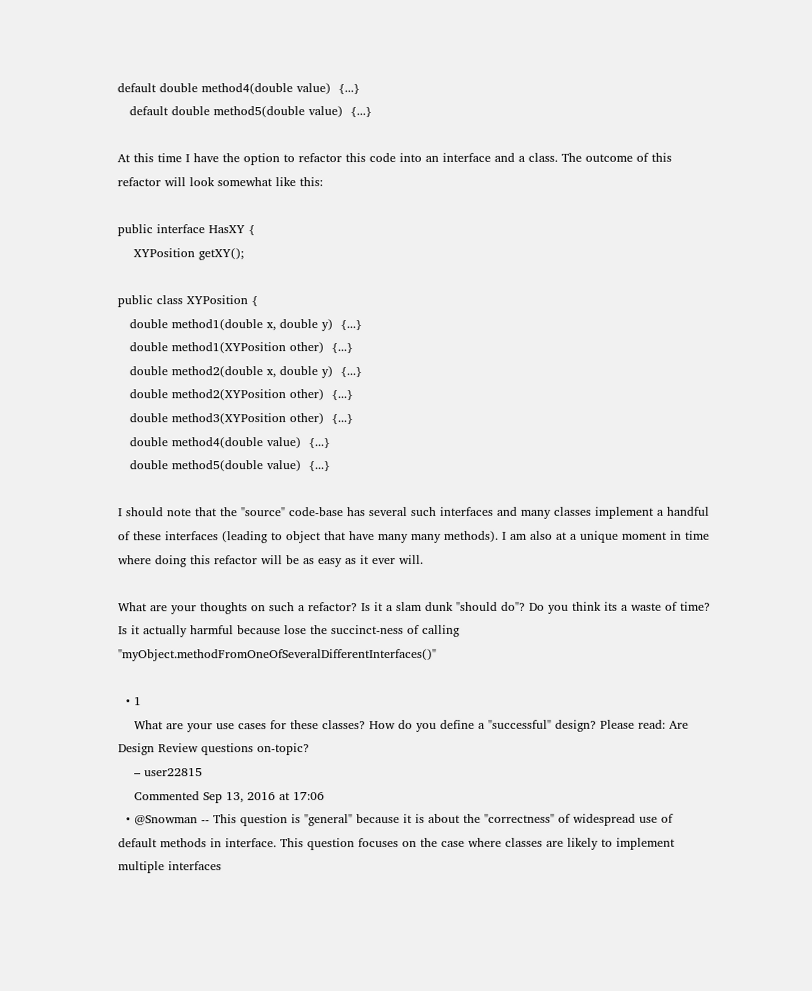default double method4(double value)  {...}
   default double method5(double value)  {...}

At this time I have the option to refactor this code into an interface and a class. The outcome of this refactor will look somewhat like this:

public interface HasXY {
    XYPosition getXY();

public class XYPosition {
   double method1(double x, double y)  {...}
   double method1(XYPosition other)  {...}
   double method2(double x, double y)  {...}
   double method2(XYPosition other)  {...}
   double method3(XYPosition other)  {...}
   double method4(double value)  {...}
   double method5(double value)  {...}

I should note that the "source" code-base has several such interfaces and many classes implement a handful of these interfaces (leading to object that have many many methods). I am also at a unique moment in time where doing this refactor will be as easy as it ever will.

What are your thoughts on such a refactor? Is it a slam dunk "should do"? Do you think its a waste of time? Is it actually harmful because lose the succinct-ness of calling "myObject.methodFromOneOfSeveralDifferentInterfaces()"

  • 1
    What are your use cases for these classes? How do you define a "successful" design? Please read: Are Design Review questions on-topic?
    – user22815
    Commented Sep 13, 2016 at 17:06
  • @Snowman -- This question is "general" because it is about the "correctness" of widespread use of default methods in interface. This question focuses on the case where classes are likely to implement multiple interfaces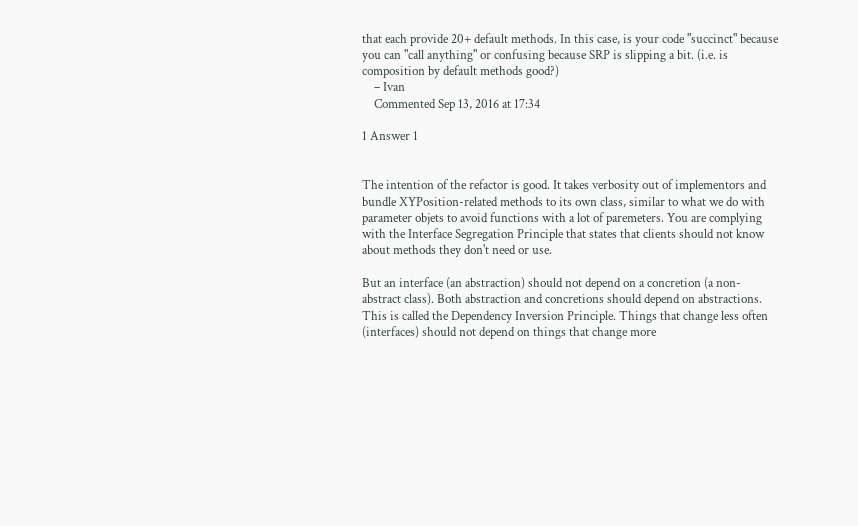that each provide 20+ default methods. In this case, is your code "succinct" because you can "call anything" or confusing because SRP is slipping a bit. (i.e. is composition by default methods good?)
    – Ivan
    Commented Sep 13, 2016 at 17:34

1 Answer 1


The intention of the refactor is good. It takes verbosity out of implementors and bundle XYPosition-related methods to its own class, similar to what we do with parameter objets to avoid functions with a lot of paremeters. You are complying with the Interface Segregation Principle that states that clients should not know about methods they don't need or use.

But an interface (an abstraction) should not depend on a concretion (a non-abstract class). Both abstraction and concretions should depend on abstractions. This is called the Dependency Inversion Principle. Things that change less often (interfaces) should not depend on things that change more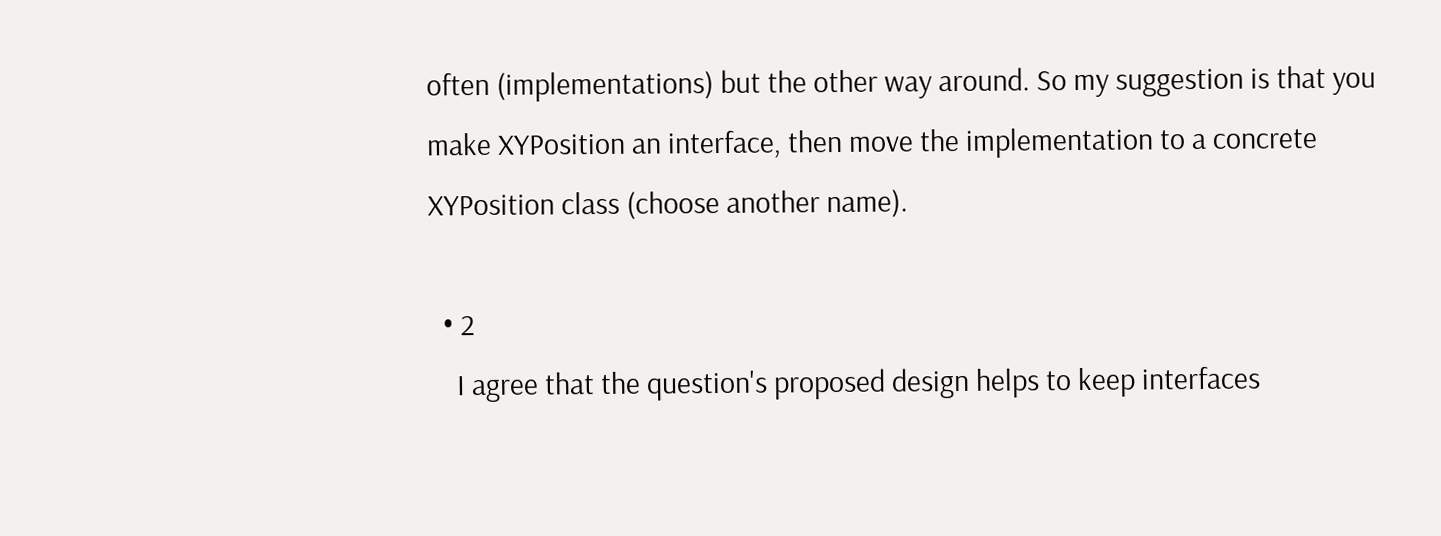often (implementations) but the other way around. So my suggestion is that you make XYPosition an interface, then move the implementation to a concrete XYPosition class (choose another name).

  • 2
    I agree that the question's proposed design helps to keep interfaces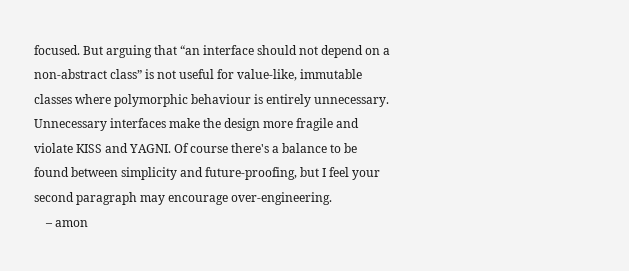focused. But arguing that “an interface should not depend on a non-abstract class” is not useful for value-like, immutable classes where polymorphic behaviour is entirely unnecessary. Unnecessary interfaces make the design more fragile and violate KISS and YAGNI. Of course there's a balance to be found between simplicity and future-proofing, but I feel your second paragraph may encourage over-engineering.
    – amon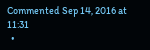Commented Sep 14, 2016 at 11:31
  •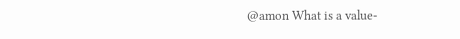@amon What is a value-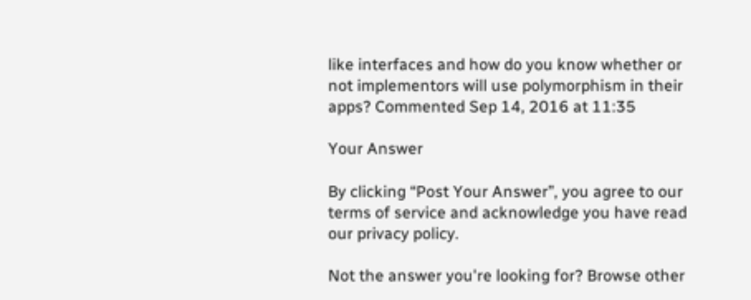like interfaces and how do you know whether or not implementors will use polymorphism in their apps? Commented Sep 14, 2016 at 11:35

Your Answer

By clicking “Post Your Answer”, you agree to our terms of service and acknowledge you have read our privacy policy.

Not the answer you're looking for? Browse other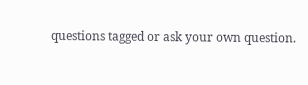questions tagged or ask your own question.